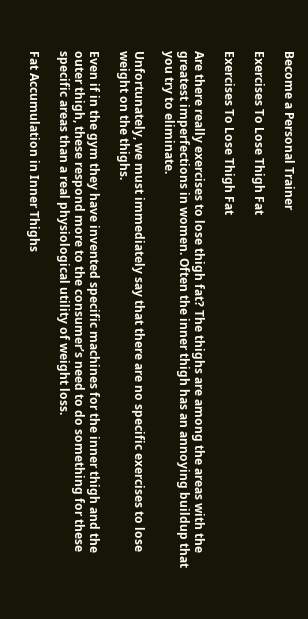Become a Personal Trainer

Exercises To Lose Thigh Fat

Exercises To Lose Thigh Fat

Are there really exercises to lose thigh fat? The thighs are among the areas with the greatest imperfections in women. Often the inner thigh has an annoying buildup that you try to eliminate.

Unfortunately, we must immediately say that there are no specific exercises to lose weight on the thighs.

Even if in the gym they have invented specific machines for the inner thigh and the outer thigh, these respond more to the consumer’s need to do something for these specific areas than a real physiological utility of weight loss.

Fat Accumulation in Inner Thighs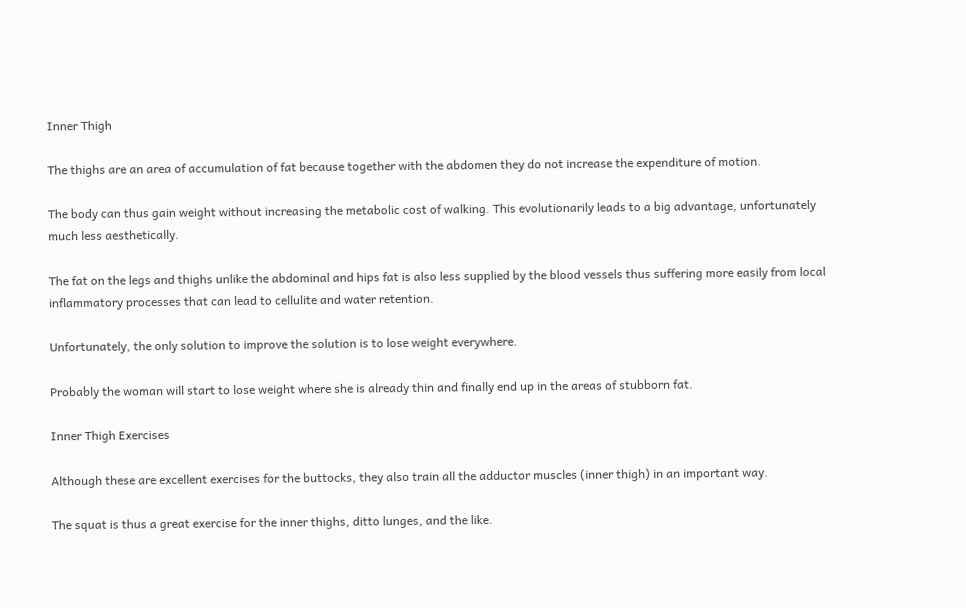Inner Thigh

The thighs are an area of accumulation of fat because together with the abdomen they do not increase the expenditure of motion.

The body can thus gain weight without increasing the metabolic cost of walking. This evolutionarily leads to a big advantage, unfortunately much less aesthetically.

The fat on the legs and thighs unlike the abdominal and hips fat is also less supplied by the blood vessels thus suffering more easily from local inflammatory processes that can lead to cellulite and water retention.

Unfortunately, the only solution to improve the solution is to lose weight everywhere.

Probably the woman will start to lose weight where she is already thin and finally end up in the areas of stubborn fat.

Inner Thigh Exercises

Although these are excellent exercises for the buttocks, they also train all the adductor muscles (inner thigh) in an important way.

The squat is thus a great exercise for the inner thighs, ditto lunges, and the like.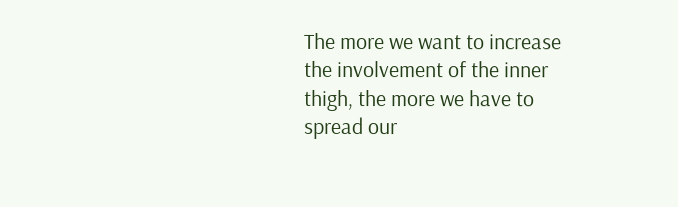The more we want to increase the involvement of the inner thigh, the more we have to spread our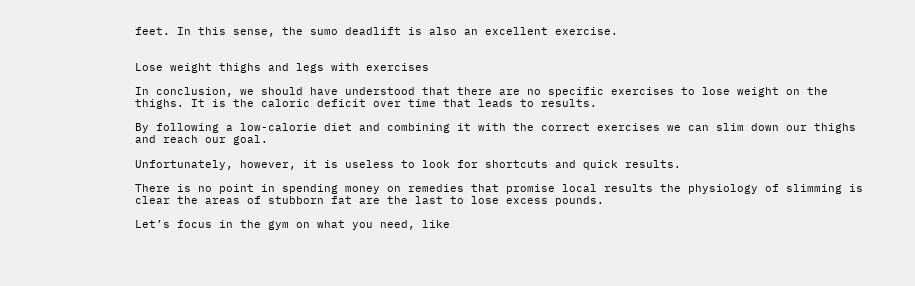feet. In this sense, the sumo deadlift is also an excellent exercise.


Lose weight thighs and legs with exercises

In conclusion, we should have understood that there are no specific exercises to lose weight on the thighs. It is the caloric deficit over time that leads to results.

By following a low-calorie diet and combining it with the correct exercises we can slim down our thighs and reach our goal.

Unfortunately, however, it is useless to look for shortcuts and quick results.

There is no point in spending money on remedies that promise local results the physiology of slimming is clear the areas of stubborn fat are the last to lose excess pounds.

Let’s focus in the gym on what you need, like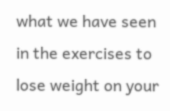what we have seen in the exercises to lose weight on your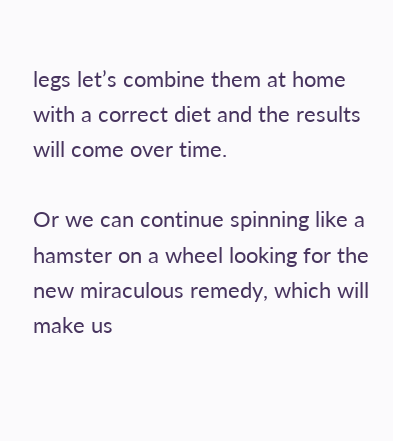legs let’s combine them at home with a correct diet and the results will come over time.

Or we can continue spinning like a hamster on a wheel looking for the new miraculous remedy, which will make us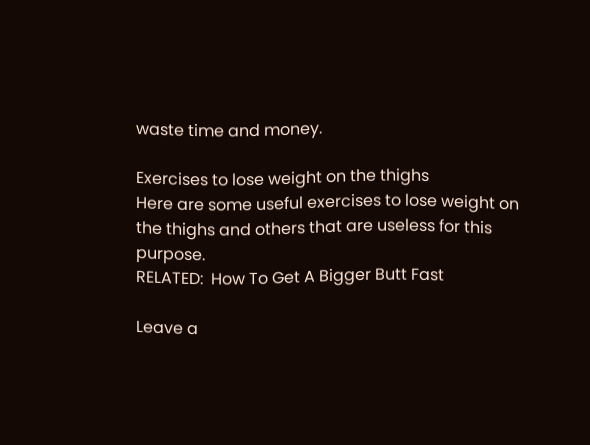waste time and money.

Exercises to lose weight on the thighs
Here are some useful exercises to lose weight on the thighs and others that are useless for this purpose.
RELATED:  How To Get A Bigger Butt Fast

Leave a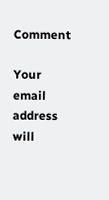Comment

Your email address will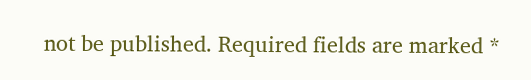not be published. Required fields are marked *